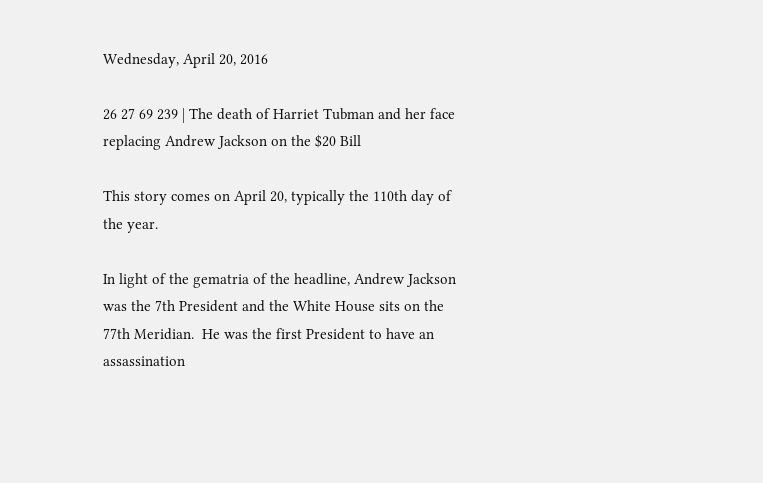Wednesday, April 20, 2016

26 27 69 239 | The death of Harriet Tubman and her face replacing Andrew Jackson on the $20 Bill

This story comes on April 20, typically the 110th day of the year.

In light of the gematria of the headline, Andrew Jackson was the 7th President and the White House sits on the 77th Meridian.  He was the first President to have an assassination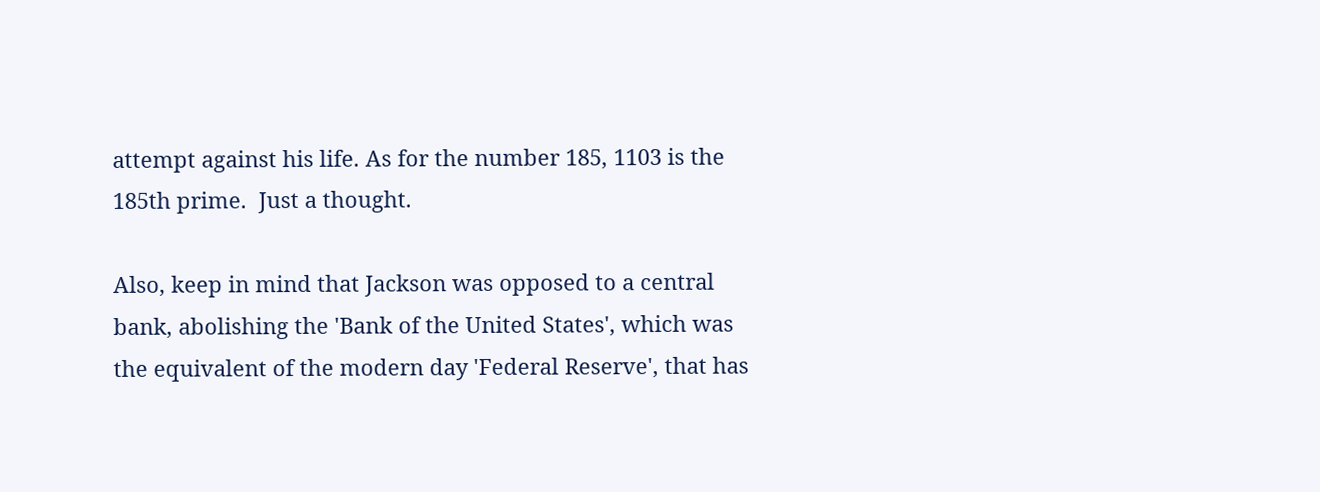attempt against his life. As for the number 185, 1103 is the 185th prime.  Just a thought.

Also, keep in mind that Jackson was opposed to a central bank, abolishing the 'Bank of the United States', which was the equivalent of the modern day 'Federal Reserve', that has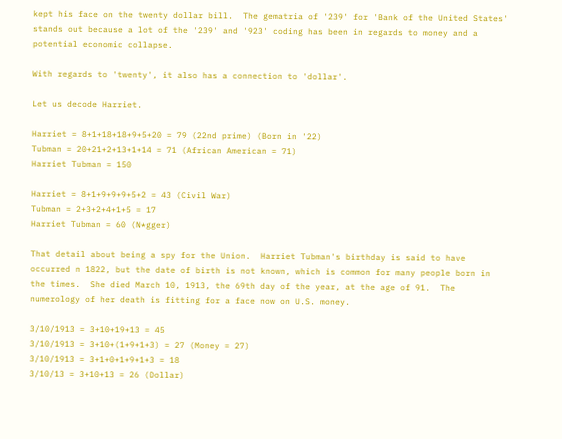kept his face on the twenty dollar bill.  The gematria of '239' for 'Bank of the United States' stands out because a lot of the '239' and '923' coding has been in regards to money and a potential economic collapse.

With regards to 'twenty', it also has a connection to 'dollar'.

Let us decode Harriet.

Harriet = 8+1+18+18+9+5+20 = 79 (22nd prime) (Born in '22)
Tubman = 20+21+2+13+1+14 = 71 (African American = 71)
Harriet Tubman = 150

Harriet = 8+1+9+9+9+5+2 = 43 (Civil War)
Tubman = 2+3+2+4+1+5 = 17
Harriet Tubman = 60 (N*gger)

That detail about being a spy for the Union.  Harriet Tubman's birthday is said to have occurred n 1822, but the date of birth is not known, which is common for many people born in the times.  She died March 10, 1913, the 69th day of the year, at the age of 91.  The numerology of her death is fitting for a face now on U.S. money.

3/10/1913 = 3+10+19+13 = 45
3/10/1913 = 3+10+(1+9+1+3) = 27 (Money = 27)
3/10/1913 = 3+1+0+1+9+1+3 = 18
3/10/13 = 3+10+13 = 26 (Dollar)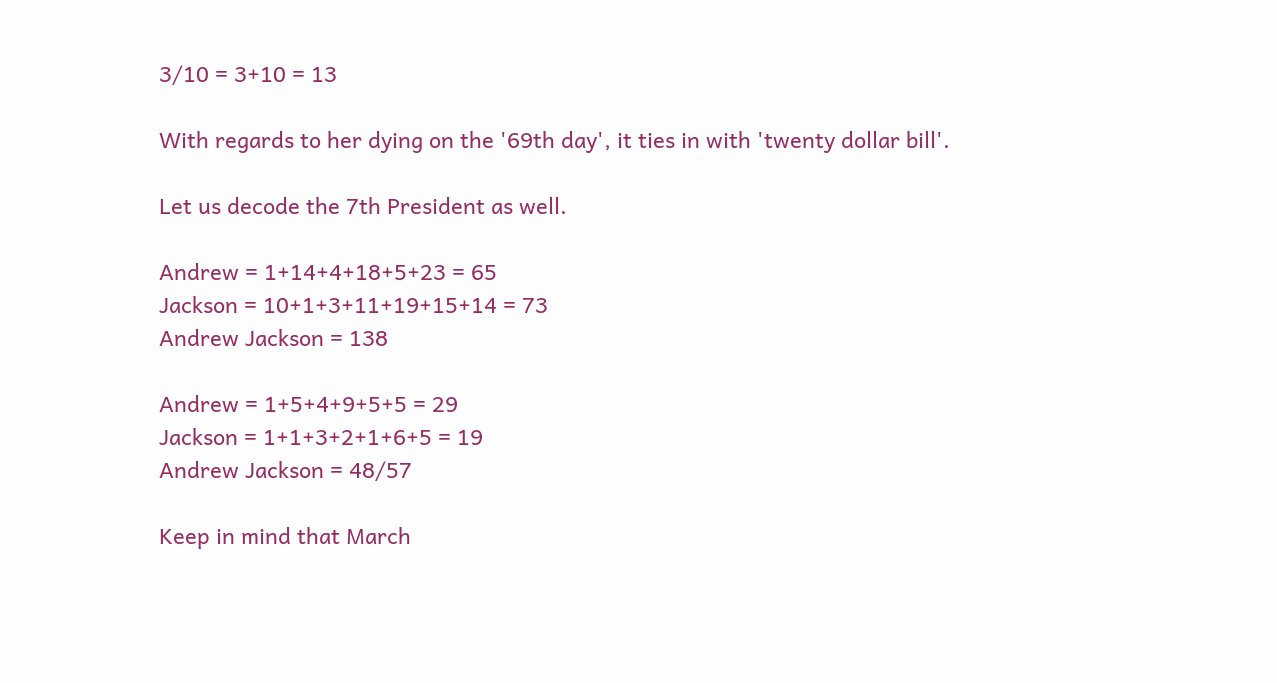3/10 = 3+10 = 13

With regards to her dying on the '69th day', it ties in with 'twenty dollar bill'.

Let us decode the 7th President as well.

Andrew = 1+14+4+18+5+23 = 65
Jackson = 10+1+3+11+19+15+14 = 73
Andrew Jackson = 138

Andrew = 1+5+4+9+5+5 = 29
Jackson = 1+1+3+2+1+6+5 = 19
Andrew Jackson = 48/57

Keep in mind that March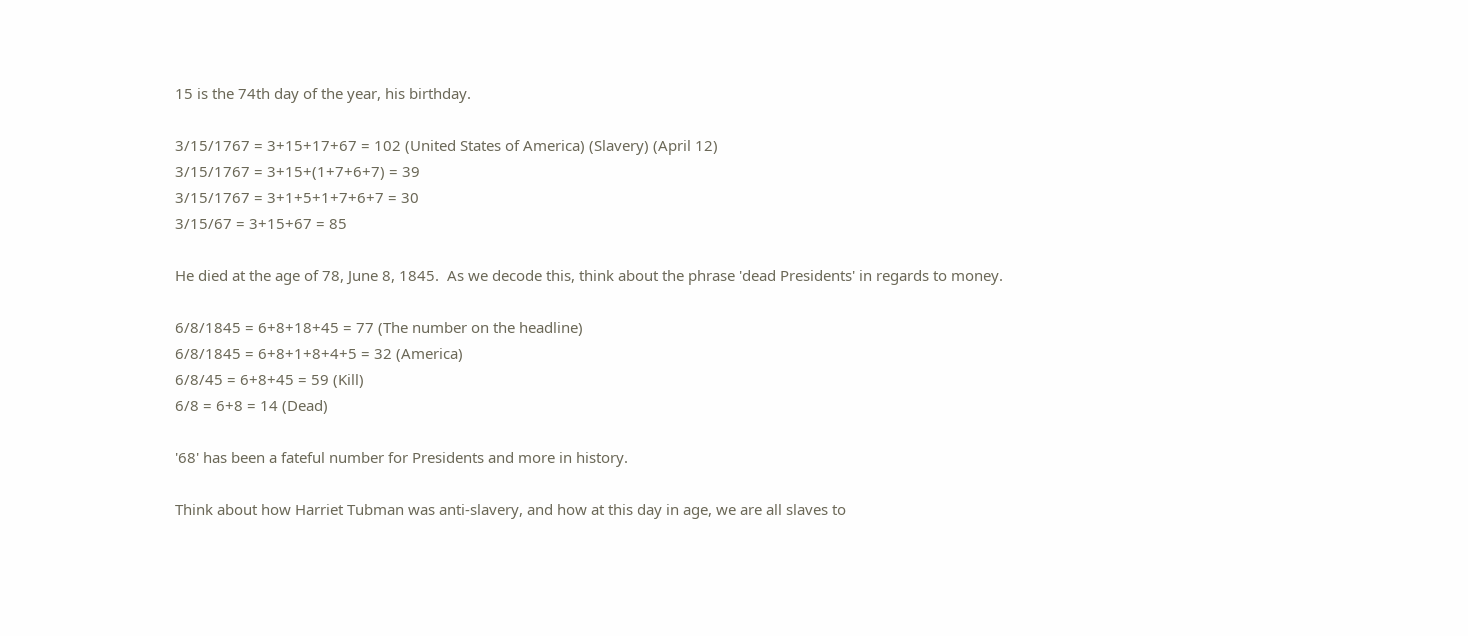15 is the 74th day of the year, his birthday.

3/15/1767 = 3+15+17+67 = 102 (United States of America) (Slavery) (April 12)
3/15/1767 = 3+15+(1+7+6+7) = 39
3/15/1767 = 3+1+5+1+7+6+7 = 30
3/15/67 = 3+15+67 = 85

He died at the age of 78, June 8, 1845.  As we decode this, think about the phrase 'dead Presidents' in regards to money.

6/8/1845 = 6+8+18+45 = 77 (The number on the headline)
6/8/1845 = 6+8+1+8+4+5 = 32 (America)
6/8/45 = 6+8+45 = 59 (Kill)
6/8 = 6+8 = 14 (Dead)

'68' has been a fateful number for Presidents and more in history.

Think about how Harriet Tubman was anti-slavery, and how at this day in age, we are all slaves to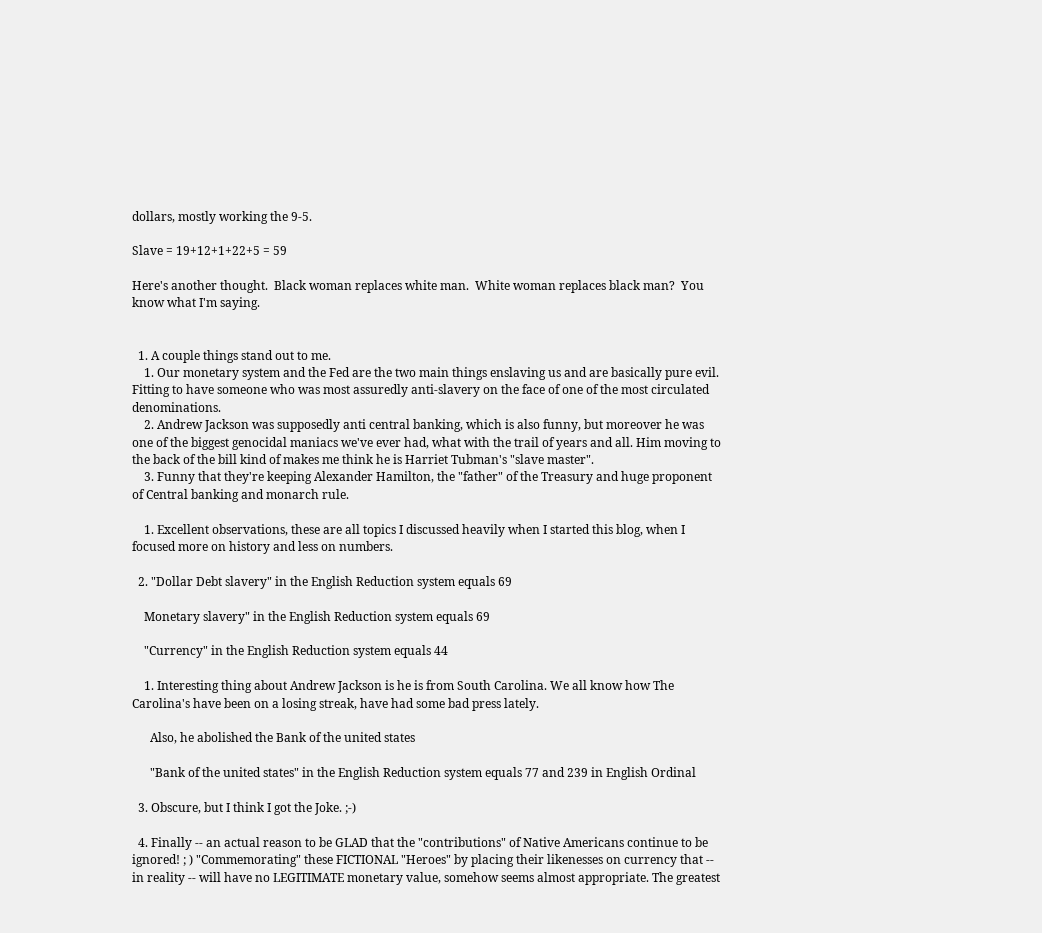dollars, mostly working the 9-5.

Slave = 19+12+1+22+5 = 59

Here's another thought.  Black woman replaces white man.  White woman replaces black man?  You know what I'm saying.


  1. A couple things stand out to me.
    1. Our monetary system and the Fed are the two main things enslaving us and are basically pure evil. Fitting to have someone who was most assuredly anti-slavery on the face of one of the most circulated denominations.
    2. Andrew Jackson was supposedly anti central banking, which is also funny, but moreover he was one of the biggest genocidal maniacs we've ever had, what with the trail of years and all. Him moving to the back of the bill kind of makes me think he is Harriet Tubman's "slave master".
    3. Funny that they're keeping Alexander Hamilton, the "father" of the Treasury and huge proponent of Central banking and monarch rule.

    1. Excellent observations, these are all topics I discussed heavily when I started this blog, when I focused more on history and less on numbers.

  2. "Dollar Debt slavery" in the English Reduction system equals 69

    Monetary slavery" in the English Reduction system equals 69

    "Currency" in the English Reduction system equals 44

    1. Interesting thing about Andrew Jackson is he is from South Carolina. We all know how The Carolina's have been on a losing streak, have had some bad press lately.

      Also, he abolished the Bank of the united states

      "Bank of the united states" in the English Reduction system equals 77 and 239 in English Ordinal

  3. Obscure, but I think I got the Joke. ;-)

  4. Finally -- an actual reason to be GLAD that the "contributions" of Native Americans continue to be ignored! ; ) "Commemorating" these FICTIONAL "Heroes" by placing their likenesses on currency that -- in reality -- will have no LEGITIMATE monetary value, somehow seems almost appropriate. The greatest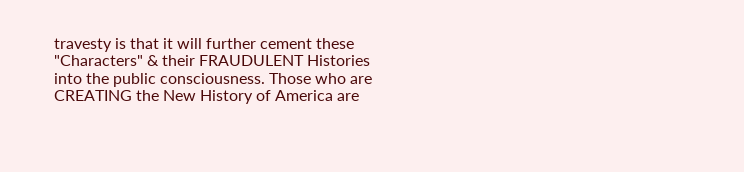travesty is that it will further cement these "Characters" & their FRAUDULENT Histories into the public consciousness. Those who are CREATING the New History of America are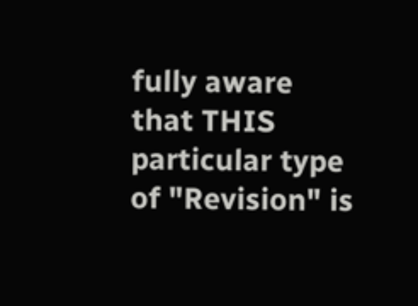fully aware that THIS particular type of "Revision" is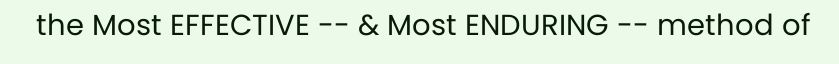the Most EFFECTIVE -- & Most ENDURING -- method of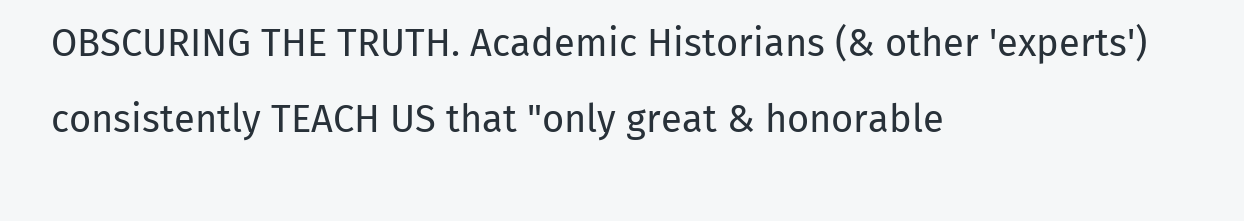OBSCURING THE TRUTH. Academic Historians (& other 'experts') consistently TEACH US that "only great & honorable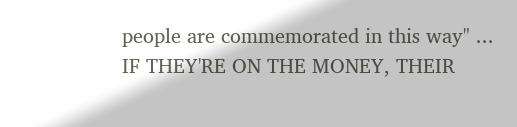people are commemorated in this way" ... IF THEY'RE ON THE MONEY, THEIR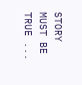STORY MUST BE TRUE ...